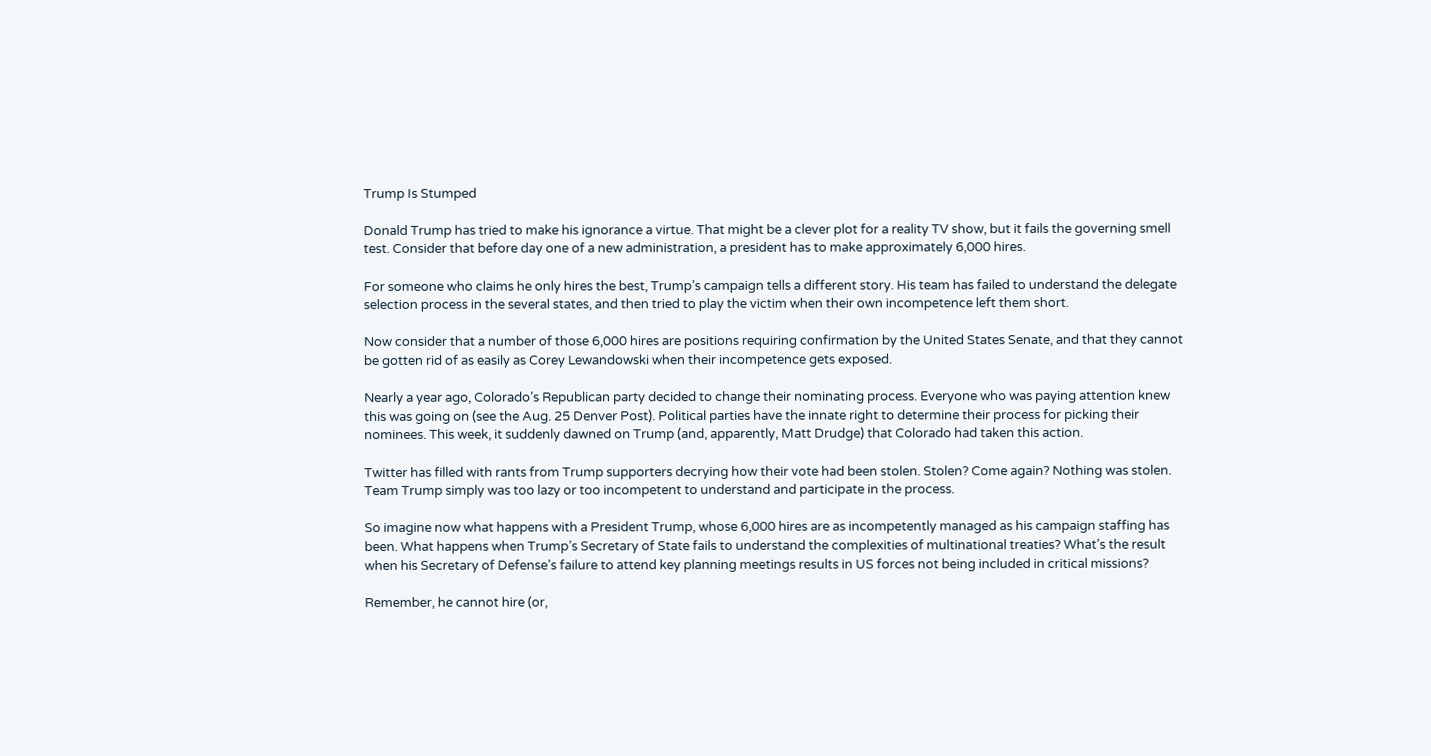Trump Is Stumped

Donald Trump has tried to make his ignorance a virtue. That might be a clever plot for a reality TV show, but it fails the governing smell test. Consider that before day one of a new administration, a president has to make approximately 6,000 hires.

For someone who claims he only hires the best, Trump’s campaign tells a different story. His team has failed to understand the delegate selection process in the several states, and then tried to play the victim when their own incompetence left them short.

Now consider that a number of those 6,000 hires are positions requiring confirmation by the United States Senate, and that they cannot be gotten rid of as easily as Corey Lewandowski when their incompetence gets exposed.

Nearly a year ago, Colorado’s Republican party decided to change their nominating process. Everyone who was paying attention knew this was going on (see the Aug. 25 Denver Post). Political parties have the innate right to determine their process for picking their nominees. This week, it suddenly dawned on Trump (and, apparently, Matt Drudge) that Colorado had taken this action.

Twitter has filled with rants from Trump supporters decrying how their vote had been stolen. Stolen? Come again? Nothing was stolen. Team Trump simply was too lazy or too incompetent to understand and participate in the process.

So imagine now what happens with a President Trump, whose 6,000 hires are as incompetently managed as his campaign staffing has been. What happens when Trump’s Secretary of State fails to understand the complexities of multinational treaties? What’s the result when his Secretary of Defense’s failure to attend key planning meetings results in US forces not being included in critical missions?

Remember, he cannot hire (or,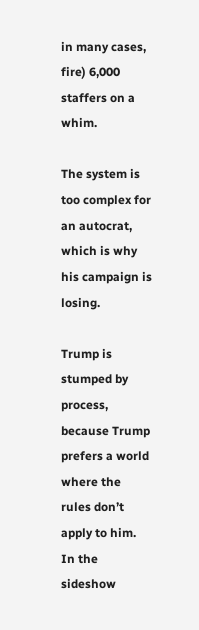in many cases, fire) 6,000 staffers on a whim.

The system is too complex for an autocrat, which is why his campaign is losing.

Trump is stumped by process, because Trump prefers a world where the rules don’t apply to him. In the sideshow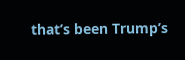that’s been Trump’s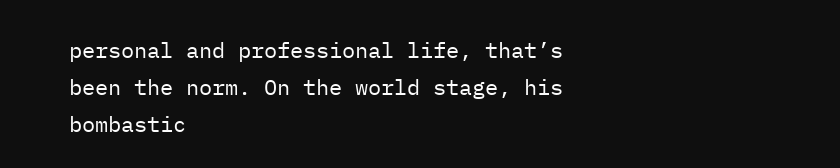personal and professional life, that’s been the norm. On the world stage, his bombastic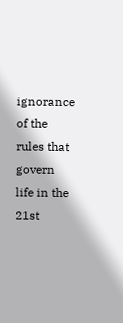ignorance of the rules that govern life in the 21st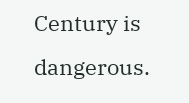Century is dangerous.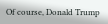Of course, Donald Trump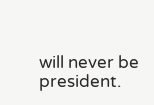will never be president.